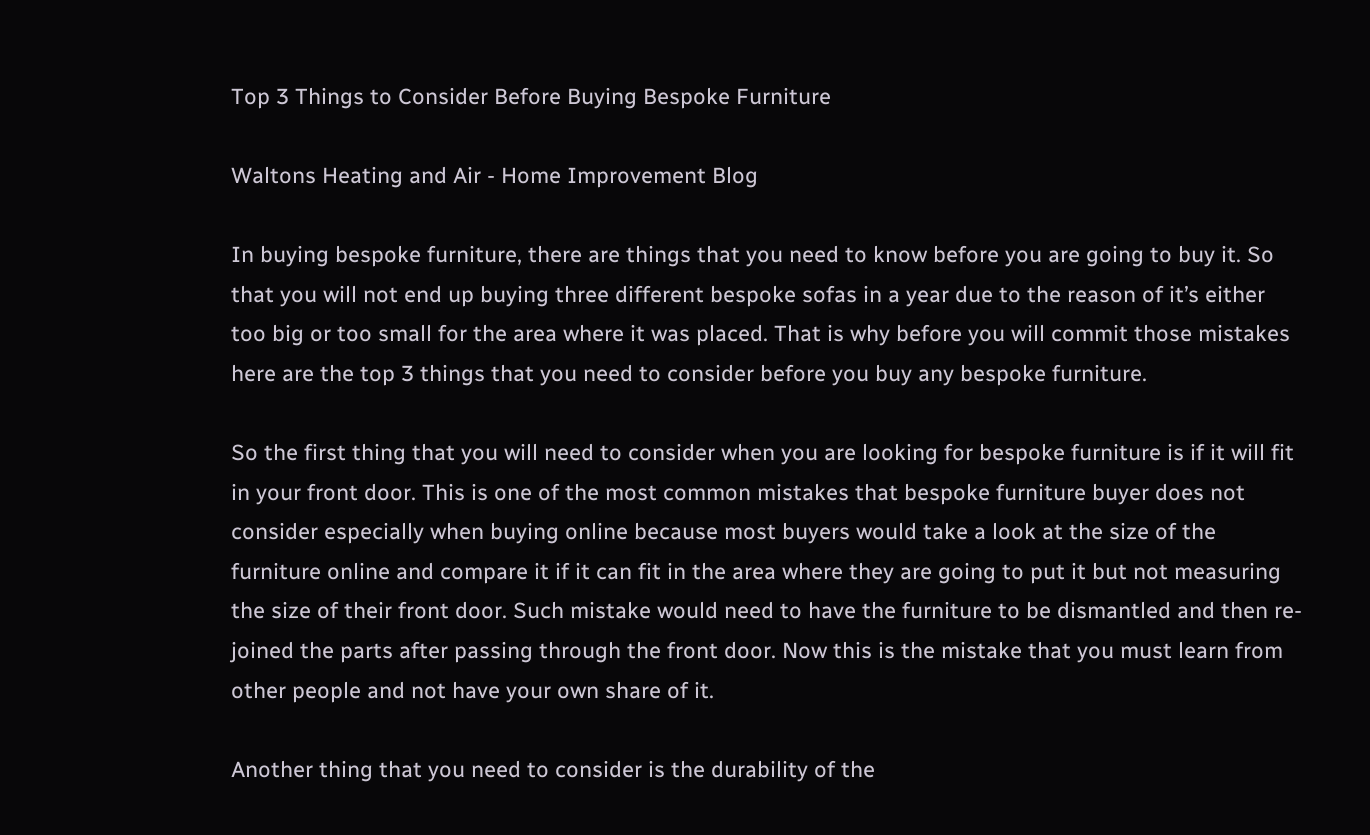Top 3 Things to Consider Before Buying Bespoke Furniture

Waltons Heating and Air - Home Improvement Blog

In buying bespoke furniture, there are things that you need to know before you are going to buy it. So that you will not end up buying three different bespoke sofas in a year due to the reason of it’s either too big or too small for the area where it was placed. That is why before you will commit those mistakes here are the top 3 things that you need to consider before you buy any bespoke furniture.

So the first thing that you will need to consider when you are looking for bespoke furniture is if it will fit in your front door. This is one of the most common mistakes that bespoke furniture buyer does not consider especially when buying online because most buyers would take a look at the size of the furniture online and compare it if it can fit in the area where they are going to put it but not measuring the size of their front door. Such mistake would need to have the furniture to be dismantled and then re-joined the parts after passing through the front door. Now this is the mistake that you must learn from other people and not have your own share of it.

Another thing that you need to consider is the durability of the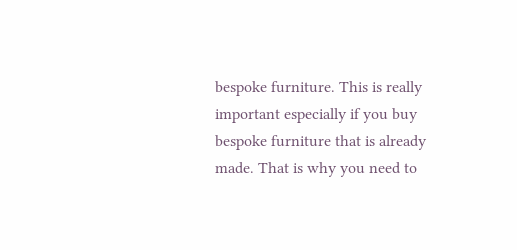bespoke furniture. This is really important especially if you buy bespoke furniture that is already made. That is why you need to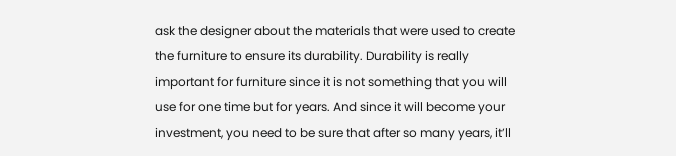ask the designer about the materials that were used to create the furniture to ensure its durability. Durability is really important for furniture since it is not something that you will use for one time but for years. And since it will become your investment, you need to be sure that after so many years, it’ll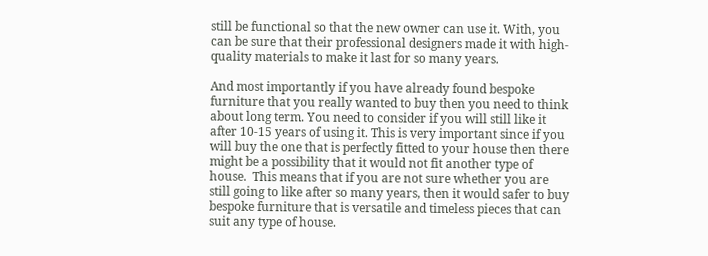still be functional so that the new owner can use it. With, you can be sure that their professional designers made it with high-quality materials to make it last for so many years.

And most importantly if you have already found bespoke furniture that you really wanted to buy then you need to think about long term. You need to consider if you will still like it after 10-15 years of using it. This is very important since if you will buy the one that is perfectly fitted to your house then there might be a possibility that it would not fit another type of house.  This means that if you are not sure whether you are still going to like after so many years, then it would safer to buy bespoke furniture that is versatile and timeless pieces that can suit any type of house.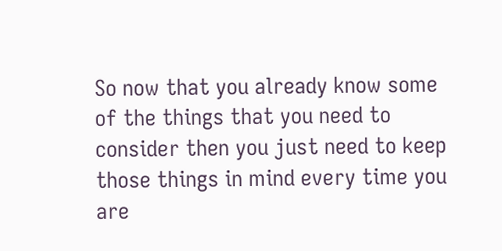So now that you already know some of the things that you need to consider then you just need to keep those things in mind every time you are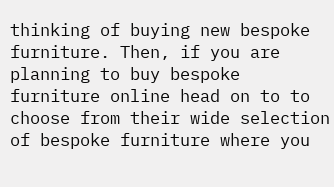thinking of buying new bespoke furniture. Then, if you are planning to buy bespoke furniture online head on to to choose from their wide selection of bespoke furniture where you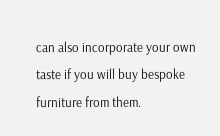can also incorporate your own taste if you will buy bespoke furniture from them.